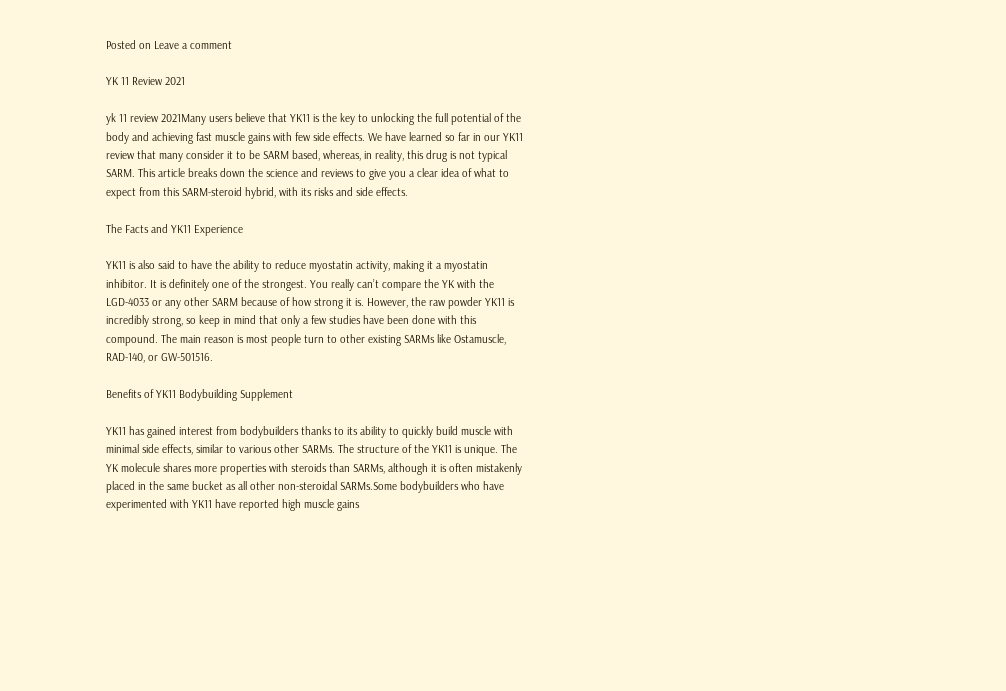Posted on Leave a comment

YK 11 Review 2021

yk 11 review 2021Many users believe that YK11 is the key to unlocking the full potential of the body and achieving fast muscle gains with few side effects. We have learned so far in our YK11 review that many consider it to be SARM based, whereas, in reality, this drug is not typical SARM. This article breaks down the science and reviews to give you a clear idea of what to expect from this SARM-steroid hybrid, with its risks and side effects.

The Facts and YK11 Experience

YK11 is also said to have the ability to reduce myostatin activity, making it a myostatin inhibitor. It is definitely one of the strongest. You really can’t compare the YK with the LGD-4033 or any other SARM because of how strong it is. However, the raw powder YK11 is incredibly strong, so keep in mind that only a few studies have been done with this compound. The main reason is most people turn to other existing SARMs like Ostamuscle, RAD-140, or GW-501516.

Benefits of YK11 Bodybuilding Supplement

YK11 has gained interest from bodybuilders thanks to its ability to quickly build muscle with minimal side effects, similar to various other SARMs. The structure of the YK11 is unique. The YK molecule shares more properties with steroids than SARMs, although it is often mistakenly placed in the same bucket as all other non-steroidal SARMs.Some bodybuilders who have experimented with YK11 have reported high muscle gains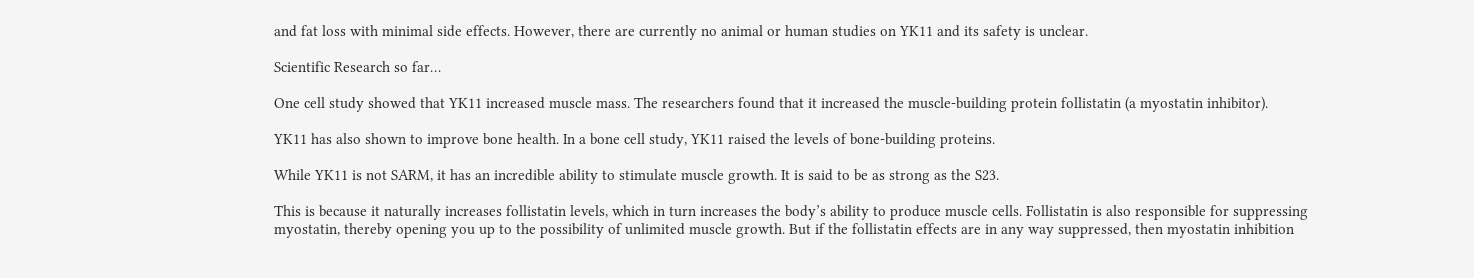and fat loss with minimal side effects. However, there are currently no animal or human studies on YK11 and its safety is unclear.

Scientific Research so far…

One cell study showed that YK11 increased muscle mass. The researchers found that it increased the muscle-building protein follistatin (a myostatin inhibitor).

YK11 has also shown to improve bone health. In a bone cell study, YK11 raised the levels of bone-building proteins.

While YK11 is not SARM, it has an incredible ability to stimulate muscle growth. It is said to be as strong as the S23.

This is because it naturally increases follistatin levels, which in turn increases the body’s ability to produce muscle cells. Follistatin is also responsible for suppressing myostatin, thereby opening you up to the possibility of unlimited muscle growth. But if the follistatin effects are in any way suppressed, then myostatin inhibition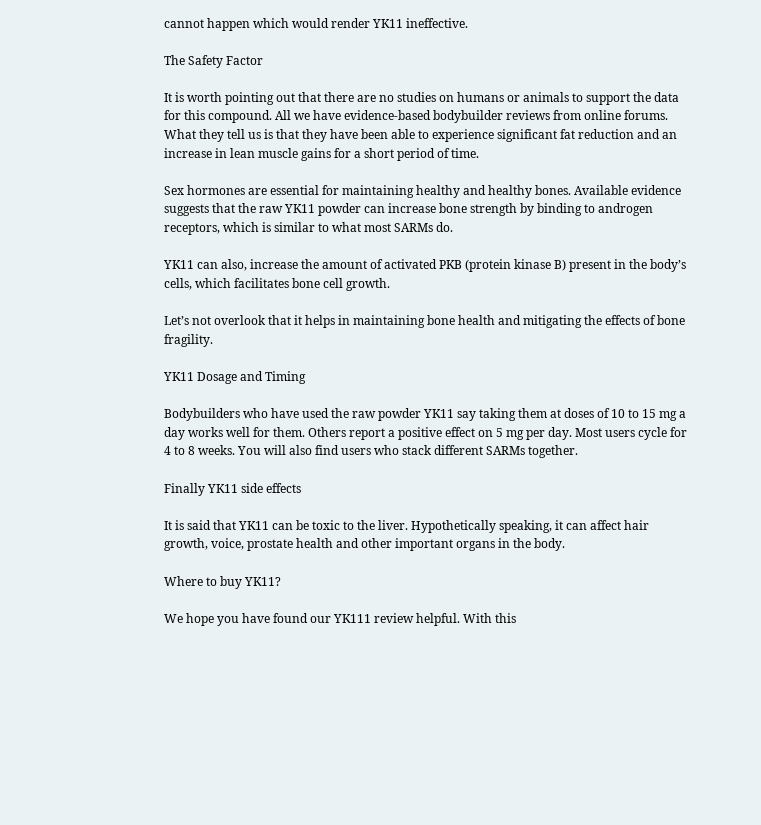cannot happen which would render YK11 ineffective.

The Safety Factor

It is worth pointing out that there are no studies on humans or animals to support the data for this compound. All we have evidence-based bodybuilder reviews from online forums. What they tell us is that they have been able to experience significant fat reduction and an increase in lean muscle gains for a short period of time.

Sex hormones are essential for maintaining healthy and healthy bones. Available evidence suggests that the raw YK11 powder can increase bone strength by binding to androgen receptors, which is similar to what most SARMs do.

YK11 can also, increase the amount of activated PKB (protein kinase B) present in the body’s cells, which facilitates bone cell growth.

Let’s not overlook that it helps in maintaining bone health and mitigating the effects of bone fragility.

YK11 Dosage and Timing

Bodybuilders who have used the raw powder YK11 say taking them at doses of 10 to 15 mg a day works well for them. Others report a positive effect on 5 mg per day. Most users cycle for 4 to 8 weeks. You will also find users who stack different SARMs together.

Finally YK11 side effects

It is said that YK11 can be toxic to the liver. Hypothetically speaking, it can affect hair growth, voice, prostate health and other important organs in the body.

Where to buy YK11?

We hope you have found our YK111 review helpful. With this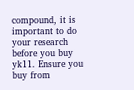compound, it is important to do your research before you buy yk11. Ensure you buy from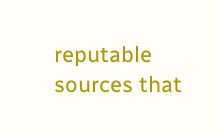reputable sources that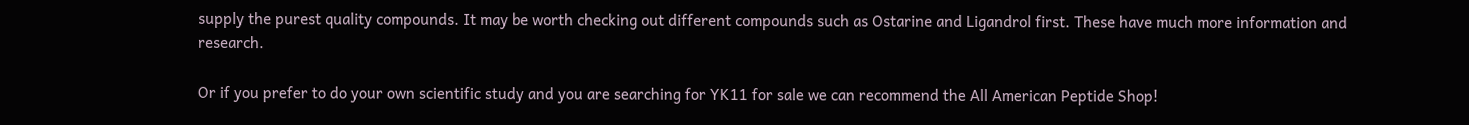supply the purest quality compounds. It may be worth checking out different compounds such as Ostarine and Ligandrol first. These have much more information and research.

Or if you prefer to do your own scientific study and you are searching for YK11 for sale we can recommend the All American Peptide Shop!